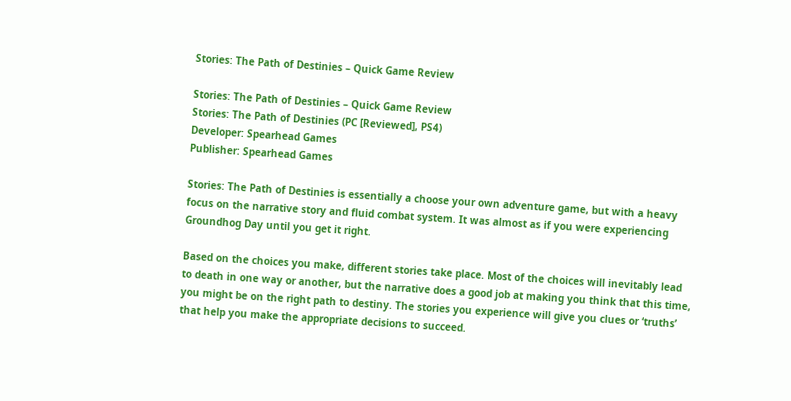Stories: The Path of Destinies – Quick Game Review

Stories: The Path of Destinies – Quick Game Review
Stories: The Path of Destinies (PC [Reviewed], PS4)
Developer: Spearhead Games
Publisher: Spearhead Games

Stories: The Path of Destinies is essentially a choose your own adventure game, but with a heavy focus on the narrative story and fluid combat system. It was almost as if you were experiencing Groundhog Day until you get it right.

Based on the choices you make, different stories take place. Most of the choices will inevitably lead to death in one way or another, but the narrative does a good job at making you think that this time, you might be on the right path to destiny. The stories you experience will give you clues or ‘truths’ that help you make the appropriate decisions to succeed.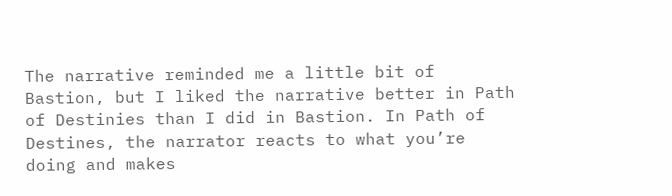The narrative reminded me a little bit of Bastion, but I liked the narrative better in Path of Destinies than I did in Bastion. In Path of Destines, the narrator reacts to what you’re doing and makes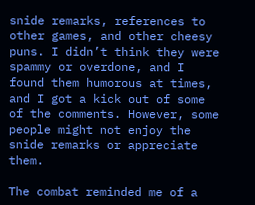snide remarks, references to other games, and other cheesy puns. I didn’t think they were spammy or overdone, and I found them humorous at times, and I got a kick out of some of the comments. However, some people might not enjoy the snide remarks or appreciate them.

The combat reminded me of a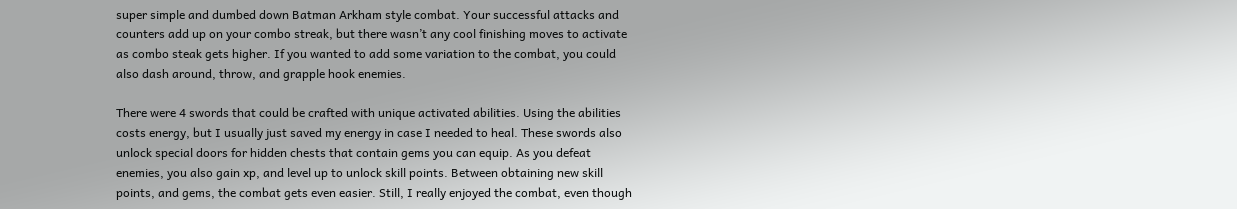super simple and dumbed down Batman Arkham style combat. Your successful attacks and counters add up on your combo streak, but there wasn’t any cool finishing moves to activate as combo steak gets higher. If you wanted to add some variation to the combat, you could also dash around, throw, and grapple hook enemies.

There were 4 swords that could be crafted with unique activated abilities. Using the abilities costs energy, but I usually just saved my energy in case I needed to heal. These swords also unlock special doors for hidden chests that contain gems you can equip. As you defeat enemies, you also gain xp, and level up to unlock skill points. Between obtaining new skill points, and gems, the combat gets even easier. Still, I really enjoyed the combat, even though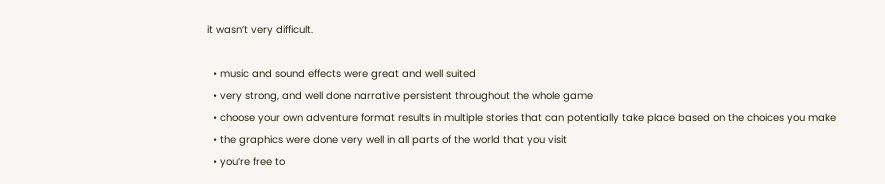it wasn’t very difficult.

  • music and sound effects were great and well suited
  • very strong, and well done narrative persistent throughout the whole game
  • choose your own adventure format results in multiple stories that can potentially take place based on the choices you make
  • the graphics were done very well in all parts of the world that you visit
  • you’re free to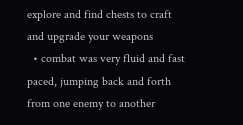explore and find chests to craft and upgrade your weapons
  • combat was very fluid and fast paced, jumping back and forth from one enemy to another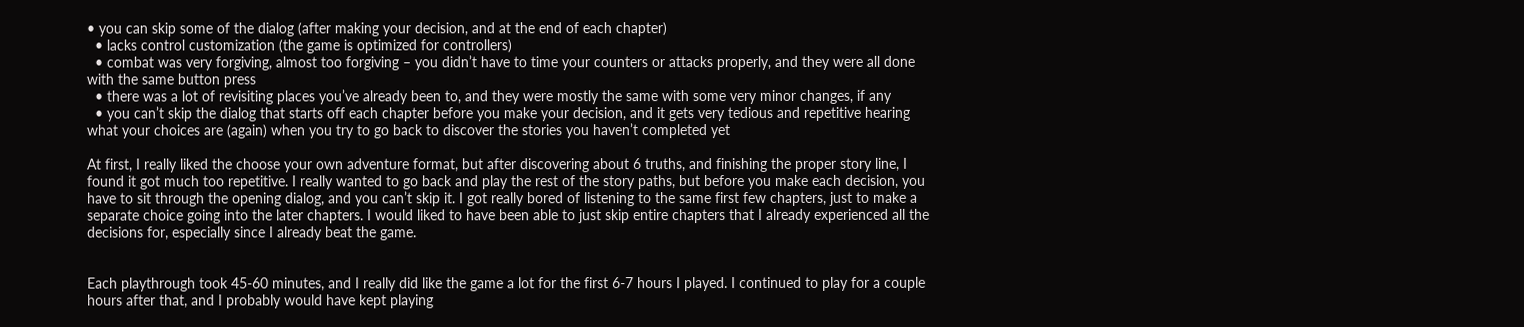• you can skip some of the dialog (after making your decision, and at the end of each chapter)
  • lacks control customization (the game is optimized for controllers)
  • combat was very forgiving, almost too forgiving – you didn’t have to time your counters or attacks properly, and they were all done with the same button press
  • there was a lot of revisiting places you’ve already been to, and they were mostly the same with some very minor changes, if any
  • you can’t skip the dialog that starts off each chapter before you make your decision, and it gets very tedious and repetitive hearing what your choices are (again) when you try to go back to discover the stories you haven’t completed yet

At first, I really liked the choose your own adventure format, but after discovering about 6 truths, and finishing the proper story line, I found it got much too repetitive. I really wanted to go back and play the rest of the story paths, but before you make each decision, you have to sit through the opening dialog, and you can’t skip it. I got really bored of listening to the same first few chapters, just to make a separate choice going into the later chapters. I would liked to have been able to just skip entire chapters that I already experienced all the decisions for, especially since I already beat the game.


Each playthrough took 45-60 minutes, and I really did like the game a lot for the first 6-7 hours I played. I continued to play for a couple hours after that, and I probably would have kept playing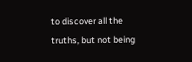to discover all the truths, but not being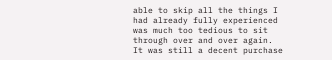able to skip all the things I had already fully experienced was much too tedious to sit through over and over again. It was still a decent purchase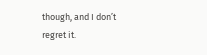though, and I don’t regret it.